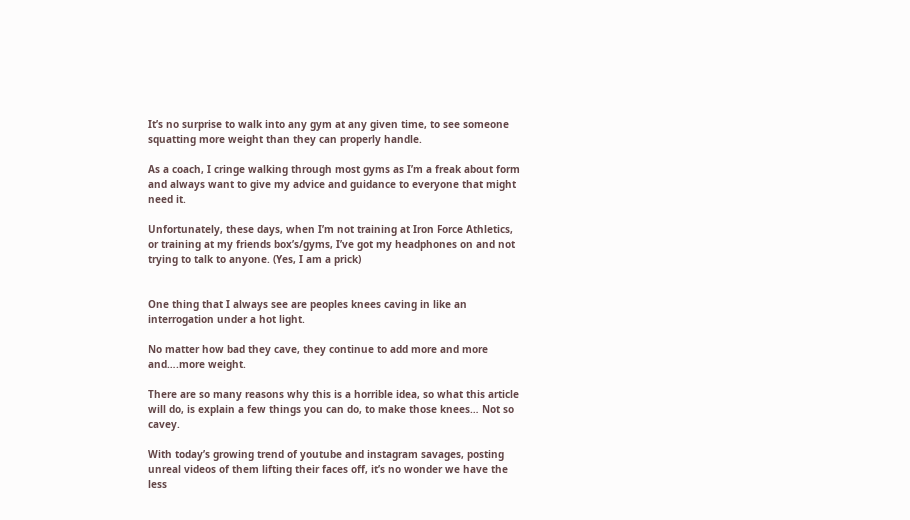It’s no surprise to walk into any gym at any given time, to see someone squatting more weight than they can properly handle.

As a coach, I cringe walking through most gyms as I’m a freak about form and always want to give my advice and guidance to everyone that might need it.

Unfortunately, these days, when I’m not training at Iron Force Athletics, or training at my friends box’s/gyms, I’ve got my headphones on and not trying to talk to anyone. (Yes, I am a prick)


One thing that I always see are peoples knees caving in like an interrogation under a hot light.

No matter how bad they cave, they continue to add more and more and….more weight.

There are so many reasons why this is a horrible idea, so what this article will do, is explain a few things you can do, to make those knees… Not so cavey.

With today’s growing trend of youtube and instagram savages, posting unreal videos of them lifting their faces off, it’s no wonder we have the less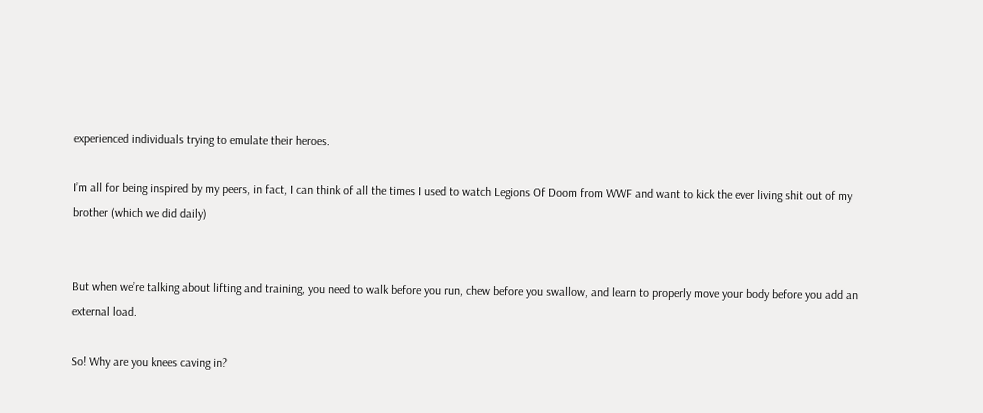experienced individuals trying to emulate their heroes.

I’m all for being inspired by my peers, in fact, I can think of all the times I used to watch Legions Of Doom from WWF and want to kick the ever living shit out of my brother (which we did daily)


But when we’re talking about lifting and training, you need to walk before you run, chew before you swallow, and learn to properly move your body before you add an external load.

So! Why are you knees caving in?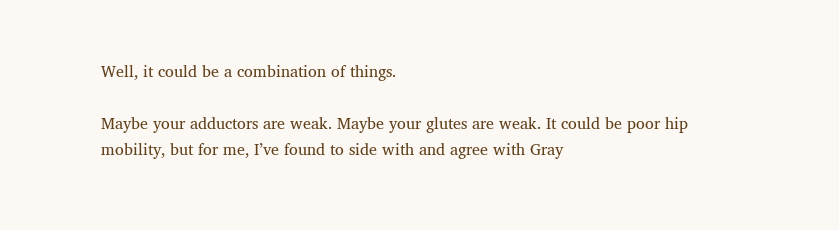Well, it could be a combination of things.

Maybe your adductors are weak. Maybe your glutes are weak. It could be poor hip mobility, but for me, I’ve found to side with and agree with Gray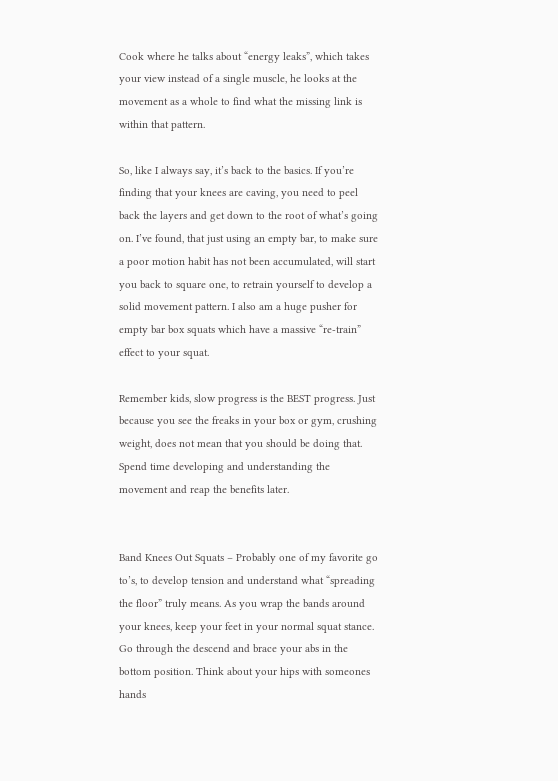Cook where he talks about “energy leaks”, which takes your view instead of a single muscle, he looks at the movement as a whole to find what the missing link is within that pattern.

So, like I always say, it’s back to the basics. If you’re finding that your knees are caving, you need to peel back the layers and get down to the root of what’s going on. I’ve found, that just using an empty bar, to make sure a poor motion habit has not been accumulated, will start you back to square one, to retrain yourself to develop a solid movement pattern. I also am a huge pusher for empty bar box squats which have a massive “re-train” effect to your squat.

Remember kids, slow progress is the BEST progress. Just because you see the freaks in your box or gym, crushing weight, does not mean that you should be doing that. Spend time developing and understanding the movement and reap the benefits later.


Band Knees Out Squats – Probably one of my favorite go to’s, to develop tension and understand what “spreading the floor” truly means. As you wrap the bands around your knees, keep your feet in your normal squat stance. Go through the descend and brace your abs in the bottom position. Think about your hips with someones hands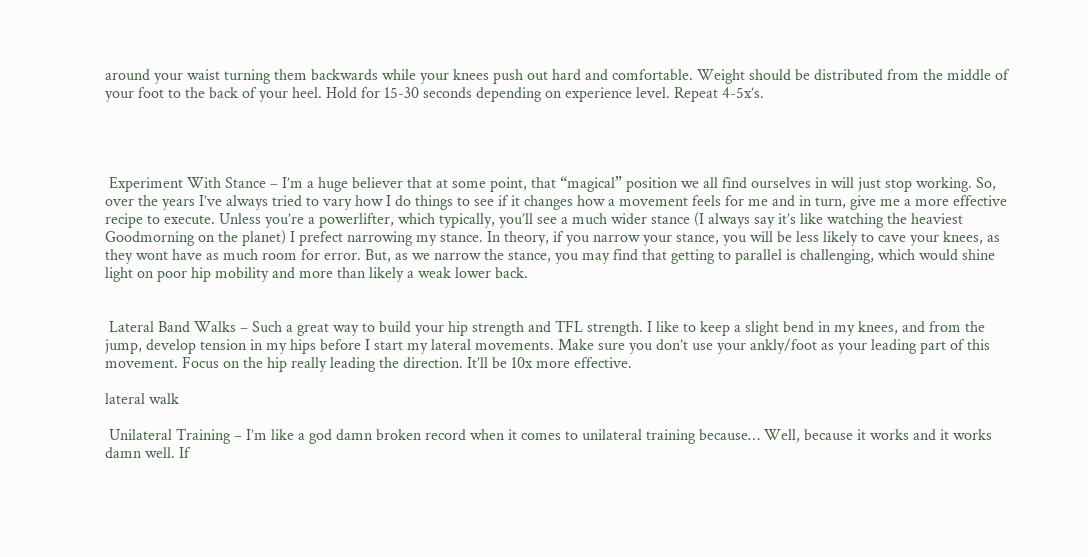around your waist turning them backwards while your knees push out hard and comfortable. Weight should be distributed from the middle of your foot to the back of your heel. Hold for 15-30 seconds depending on experience level. Repeat 4-5x’s.




 Experiment With Stance – I’m a huge believer that at some point, that “magical” position we all find ourselves in will just stop working. So, over the years I’ve always tried to vary how I do things to see if it changes how a movement feels for me and in turn, give me a more effective recipe to execute. Unless you’re a powerlifter, which typically, you’ll see a much wider stance (I always say it’s like watching the heaviest Goodmorning on the planet) I prefect narrowing my stance. In theory, if you narrow your stance, you will be less likely to cave your knees, as they wont have as much room for error. But, as we narrow the stance, you may find that getting to parallel is challenging, which would shine light on poor hip mobility and more than likely a weak lower back.


 Lateral Band Walks – Such a great way to build your hip strength and TFL strength. I like to keep a slight bend in my knees, and from the jump, develop tension in my hips before I start my lateral movements. Make sure you don’t use your ankly/foot as your leading part of this movement. Focus on the hip really leading the direction. It’ll be 10x more effective.

lateral walk

 Unilateral Training – I’m like a god damn broken record when it comes to unilateral training because… Well, because it works and it works damn well. If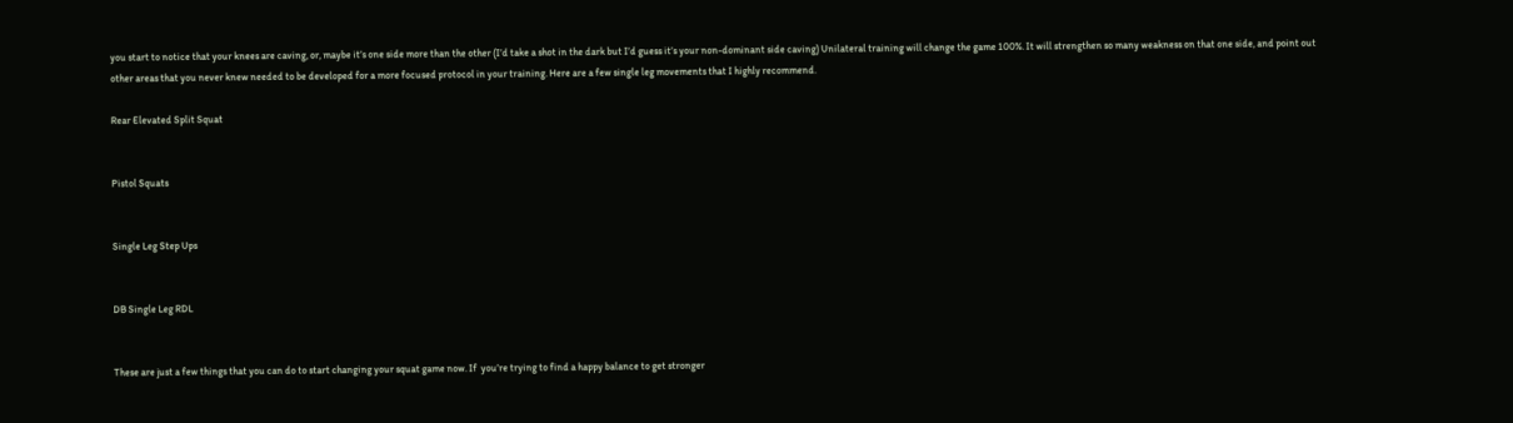you start to notice that your knees are caving, or, maybe it’s one side more than the other (I’d take a shot in the dark but I’d guess it’s your non-dominant side caving) Unilateral training will change the game 100%. It will strengthen so many weakness on that one side, and point out other areas that you never knew needed to be developed for a more focused protocol in your training. Here are a few single leg movements that I highly recommend.

Rear Elevated Split Squat


Pistol Squats


Single Leg Step Ups


DB Single Leg RDL


These are just a few things that you can do to start changing your squat game now. If  you’re trying to find a happy balance to get stronger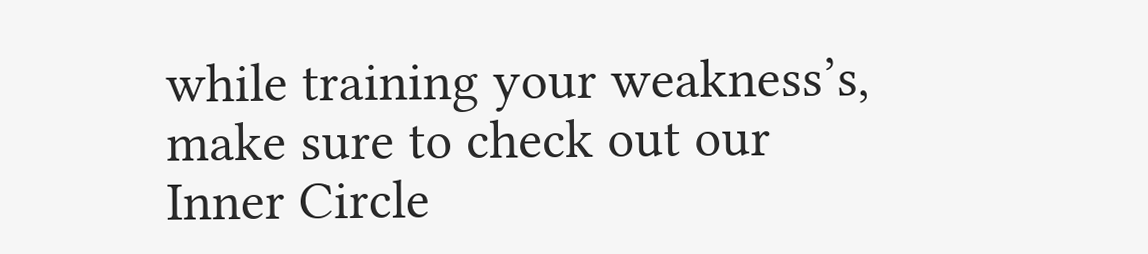while training your weakness’s, make sure to check out our Inner Circle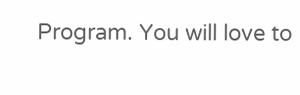Program. You will love to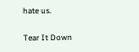hate us.

Tear It Down